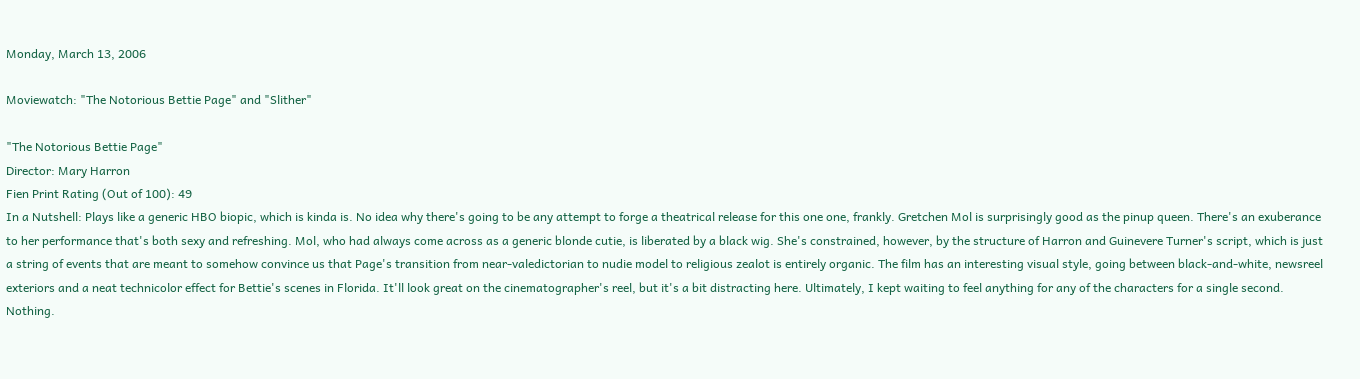Monday, March 13, 2006

Moviewatch: "The Notorious Bettie Page" and "Slither"

"The Notorious Bettie Page"
Director: Mary Harron
Fien Print Rating (Out of 100): 49
In a Nutshell: Plays like a generic HBO biopic, which is kinda is. No idea why there's going to be any attempt to forge a theatrical release for this one one, frankly. Gretchen Mol is surprisingly good as the pinup queen. There's an exuberance to her performance that's both sexy and refreshing. Mol, who had always come across as a generic blonde cutie, is liberated by a black wig. She's constrained, however, by the structure of Harron and Guinevere Turner's script, which is just a string of events that are meant to somehow convince us that Page's transition from near-valedictorian to nudie model to religious zealot is entirely organic. The film has an interesting visual style, going between black-and-white, newsreel exteriors and a neat technicolor effect for Bettie's scenes in Florida. It'll look great on the cinematographer's reel, but it's a bit distracting here. Ultimately, I kept waiting to feel anything for any of the characters for a single second. Nothing.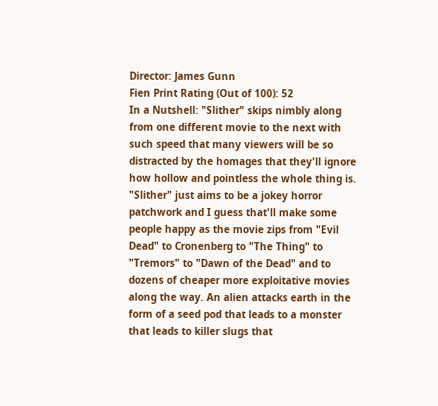Director: James Gunn
Fien Print Rating (Out of 100): 52
In a Nutshell: "Slither" skips nimbly along from one different movie to the next with such speed that many viewers will be so distracted by the homages that they'll ignore how hollow and pointless the whole thing is. "Slither" just aims to be a jokey horror patchwork and I guess that'll make some people happy as the movie zips from "Evil Dead" to Cronenberg to "The Thing" to "Tremors" to "Dawn of the Dead" and to dozens of cheaper more exploitative movies along the way. An alien attacks earth in the form of a seed pod that leads to a monster that leads to killer slugs that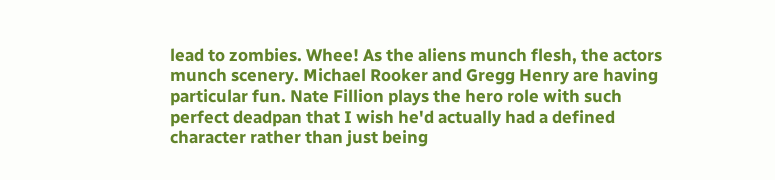lead to zombies. Whee! As the aliens munch flesh, the actors munch scenery. Michael Rooker and Gregg Henry are having particular fun. Nate Fillion plays the hero role with such perfect deadpan that I wish he'd actually had a defined character rather than just being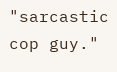"sarcastic cop guy."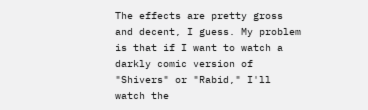The effects are pretty gross and decent, I guess. My problem is that if I want to watch a darkly comic version of "Shivers" or "Rabid," I'll watch the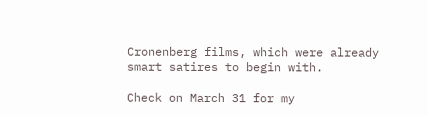Cronenberg films, which were already smart satires to begin with.

Check on March 31 for my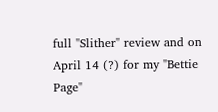full "Slither" review and on April 14 (?) for my "Bettie Page"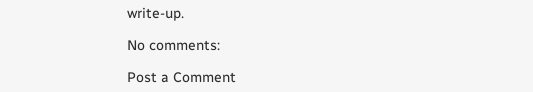write-up.

No comments:

Post a Comment